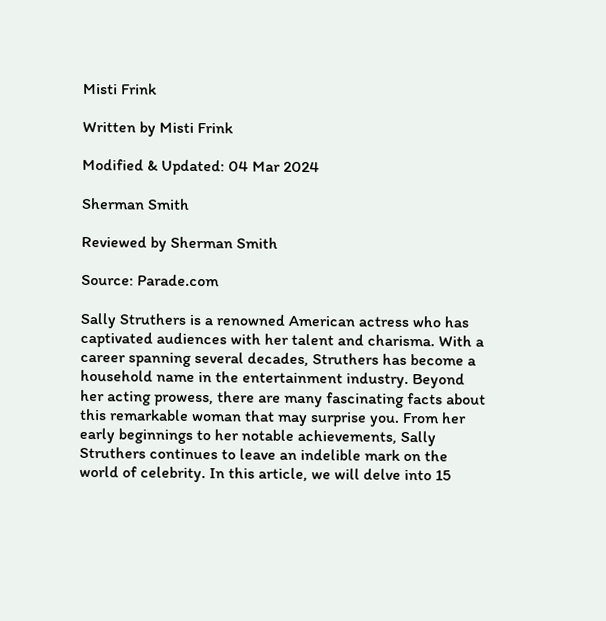Misti Frink

Written by Misti Frink

Modified & Updated: 04 Mar 2024

Sherman Smith

Reviewed by Sherman Smith

Source: Parade.com

Sally Struthers is a renowned American actress who has captivated audiences with her talent and charisma. With a career spanning several decades, Struthers has become a household name in the entertainment industry. Beyond her acting prowess, there are many fascinating facts about this remarkable woman that may surprise you. From her early beginnings to her notable achievements, Sally Struthers continues to leave an indelible mark on the world of celebrity. In this article, we will delve into 15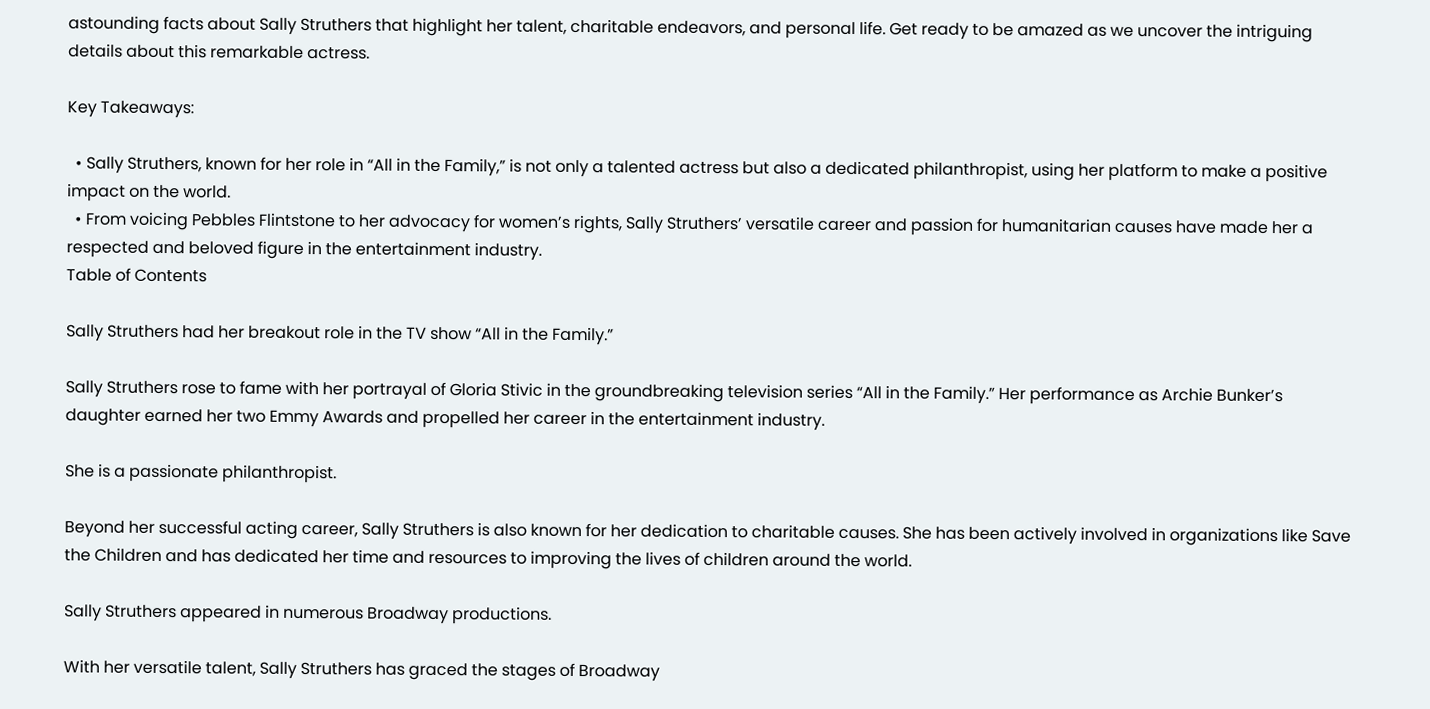astounding facts about Sally Struthers that highlight her talent, charitable endeavors, and personal life. Get ready to be amazed as we uncover the intriguing details about this remarkable actress.

Key Takeaways:

  • Sally Struthers, known for her role in “All in the Family,” is not only a talented actress but also a dedicated philanthropist, using her platform to make a positive impact on the world.
  • From voicing Pebbles Flintstone to her advocacy for women’s rights, Sally Struthers’ versatile career and passion for humanitarian causes have made her a respected and beloved figure in the entertainment industry.
Table of Contents

Sally Struthers had her breakout role in the TV show “All in the Family.”

Sally Struthers rose to fame with her portrayal of Gloria Stivic in the groundbreaking television series “All in the Family.” Her performance as Archie Bunker’s daughter earned her two Emmy Awards and propelled her career in the entertainment industry.

She is a passionate philanthropist.

Beyond her successful acting career, Sally Struthers is also known for her dedication to charitable causes. She has been actively involved in organizations like Save the Children and has dedicated her time and resources to improving the lives of children around the world.

Sally Struthers appeared in numerous Broadway productions.

With her versatile talent, Sally Struthers has graced the stages of Broadway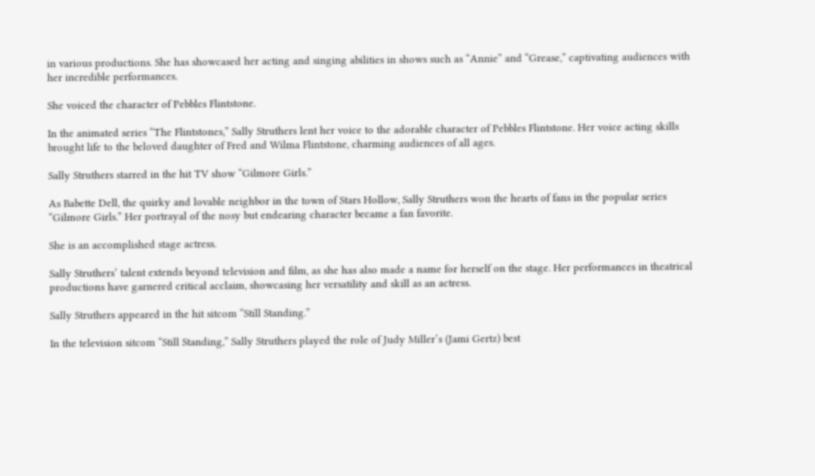in various productions. She has showcased her acting and singing abilities in shows such as “Annie” and “Grease,” captivating audiences with her incredible performances.

She voiced the character of Pebbles Flintstone.

In the animated series “The Flintstones,” Sally Struthers lent her voice to the adorable character of Pebbles Flintstone. Her voice acting skills brought life to the beloved daughter of Fred and Wilma Flintstone, charming audiences of all ages.

Sally Struthers starred in the hit TV show “Gilmore Girls.”

As Babette Dell, the quirky and lovable neighbor in the town of Stars Hollow, Sally Struthers won the hearts of fans in the popular series “Gilmore Girls.” Her portrayal of the nosy but endearing character became a fan favorite.

She is an accomplished stage actress.

Sally Struthers’ talent extends beyond television and film, as she has also made a name for herself on the stage. Her performances in theatrical productions have garnered critical acclaim, showcasing her versatility and skill as an actress.

Sally Struthers appeared in the hit sitcom “Still Standing.”

In the television sitcom “Still Standing,” Sally Struthers played the role of Judy Miller’s (Jami Gertz) best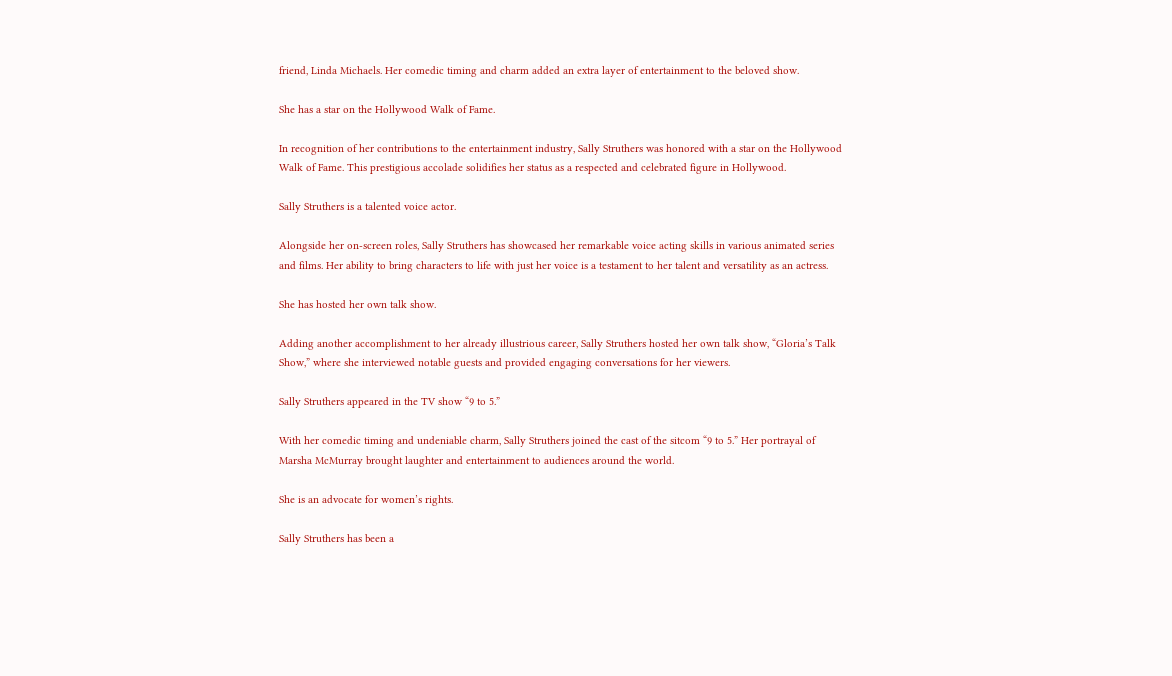friend, Linda Michaels. Her comedic timing and charm added an extra layer of entertainment to the beloved show.

She has a star on the Hollywood Walk of Fame.

In recognition of her contributions to the entertainment industry, Sally Struthers was honored with a star on the Hollywood Walk of Fame. This prestigious accolade solidifies her status as a respected and celebrated figure in Hollywood.

Sally Struthers is a talented voice actor.

Alongside her on-screen roles, Sally Struthers has showcased her remarkable voice acting skills in various animated series and films. Her ability to bring characters to life with just her voice is a testament to her talent and versatility as an actress.

She has hosted her own talk show.

Adding another accomplishment to her already illustrious career, Sally Struthers hosted her own talk show, “Gloria’s Talk Show,” where she interviewed notable guests and provided engaging conversations for her viewers.

Sally Struthers appeared in the TV show “9 to 5.”

With her comedic timing and undeniable charm, Sally Struthers joined the cast of the sitcom “9 to 5.” Her portrayal of Marsha McMurray brought laughter and entertainment to audiences around the world.

She is an advocate for women’s rights.

Sally Struthers has been a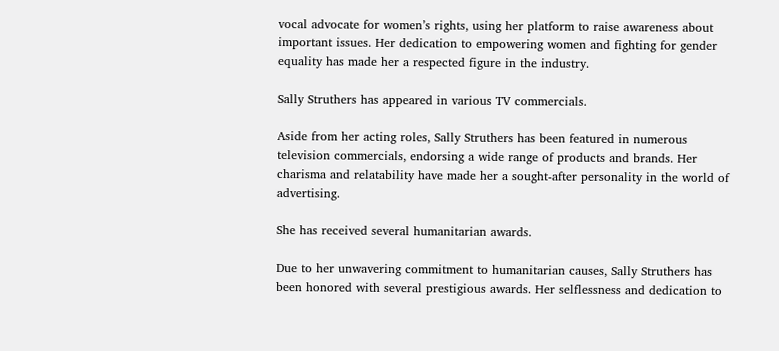vocal advocate for women’s rights, using her platform to raise awareness about important issues. Her dedication to empowering women and fighting for gender equality has made her a respected figure in the industry.

Sally Struthers has appeared in various TV commercials.

Aside from her acting roles, Sally Struthers has been featured in numerous television commercials, endorsing a wide range of products and brands. Her charisma and relatability have made her a sought-after personality in the world of advertising.

She has received several humanitarian awards.

Due to her unwavering commitment to humanitarian causes, Sally Struthers has been honored with several prestigious awards. Her selflessness and dedication to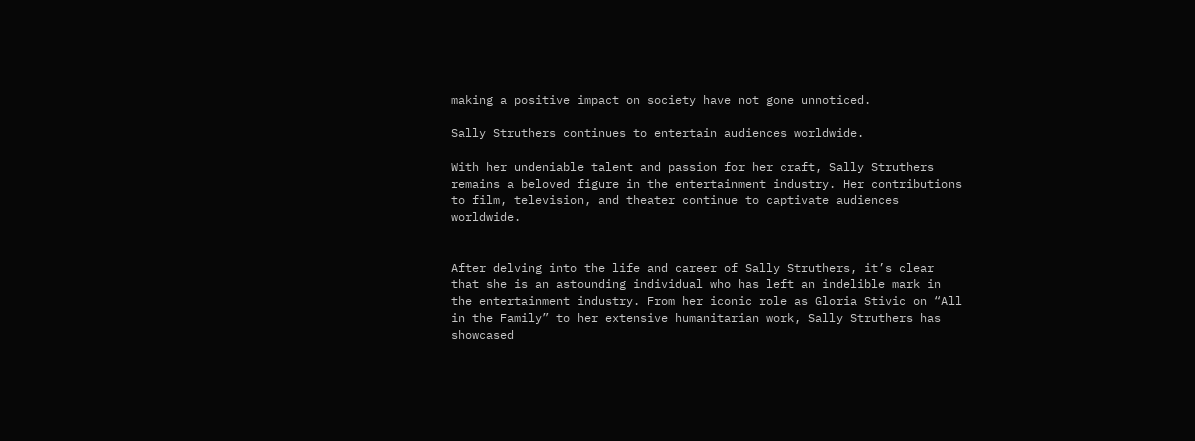making a positive impact on society have not gone unnoticed.

Sally Struthers continues to entertain audiences worldwide.

With her undeniable talent and passion for her craft, Sally Struthers remains a beloved figure in the entertainment industry. Her contributions to film, television, and theater continue to captivate audiences worldwide.


After delving into the life and career of Sally Struthers, it’s clear that she is an astounding individual who has left an indelible mark in the entertainment industry. From her iconic role as Gloria Stivic on “All in the Family” to her extensive humanitarian work, Sally Struthers has showcased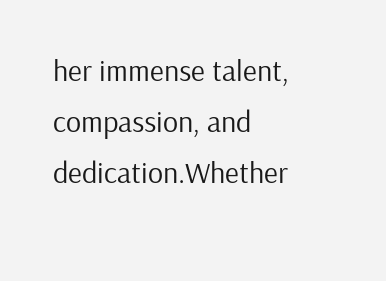her immense talent, compassion, and dedication.Whether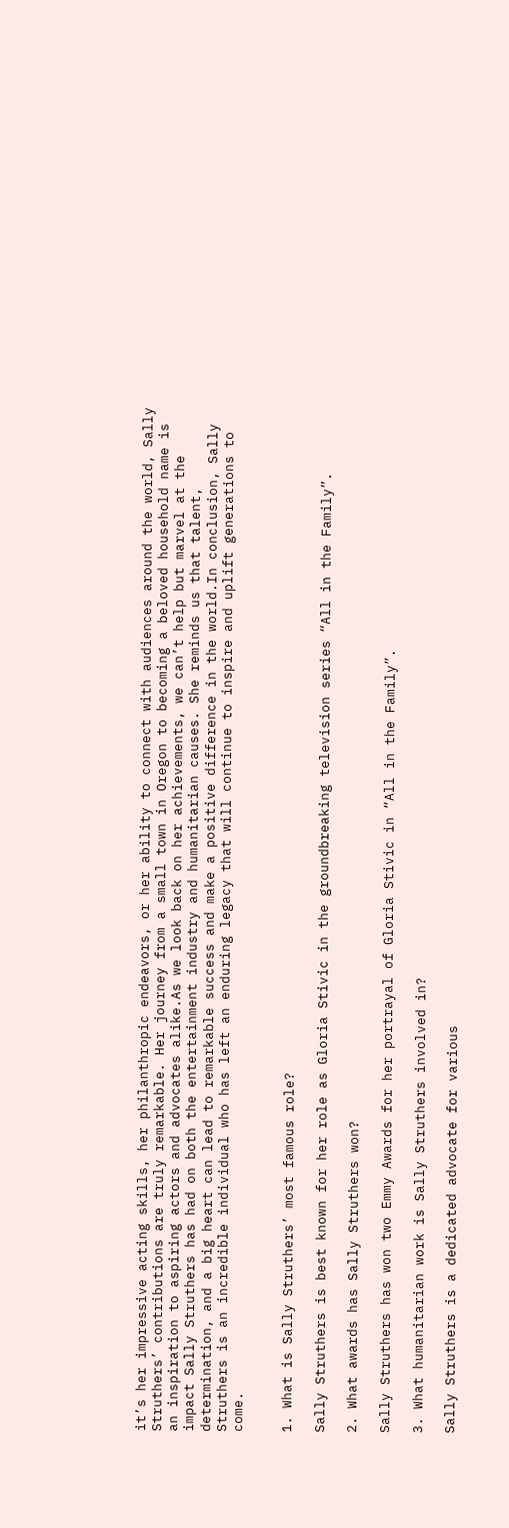it’s her impressive acting skills, her philanthropic endeavors, or her ability to connect with audiences around the world, Sally Struthers’ contributions are truly remarkable. Her journey from a small town in Oregon to becoming a beloved household name is an inspiration to aspiring actors and advocates alike.As we look back on her achievements, we can’t help but marvel at the impact Sally Struthers has had on both the entertainment industry and humanitarian causes. She reminds us that talent, determination, and a big heart can lead to remarkable success and make a positive difference in the world.In conclusion, Sally Struthers is an incredible individual who has left an enduring legacy that will continue to inspire and uplift generations to come.


1. What is Sally Struthers’ most famous role?

Sally Struthers is best known for her role as Gloria Stivic in the groundbreaking television series “All in the Family”.

2. What awards has Sally Struthers won?

Sally Struthers has won two Emmy Awards for her portrayal of Gloria Stivic in “All in the Family”.

3. What humanitarian work is Sally Struthers involved in?

Sally Struthers is a dedicated advocate for various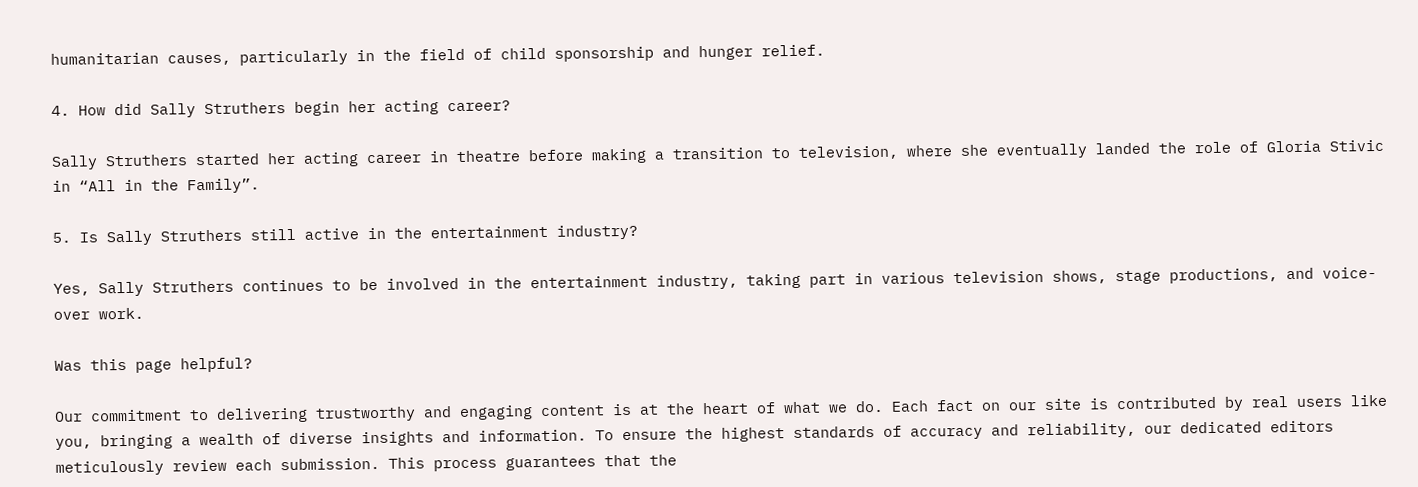humanitarian causes, particularly in the field of child sponsorship and hunger relief.

4. How did Sally Struthers begin her acting career?

Sally Struthers started her acting career in theatre before making a transition to television, where she eventually landed the role of Gloria Stivic in “All in the Family”.

5. Is Sally Struthers still active in the entertainment industry?

Yes, Sally Struthers continues to be involved in the entertainment industry, taking part in various television shows, stage productions, and voice-over work.

Was this page helpful?

Our commitment to delivering trustworthy and engaging content is at the heart of what we do. Each fact on our site is contributed by real users like you, bringing a wealth of diverse insights and information. To ensure the highest standards of accuracy and reliability, our dedicated editors meticulously review each submission. This process guarantees that the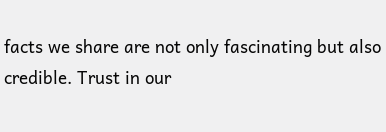facts we share are not only fascinating but also credible. Trust in our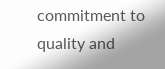commitment to quality and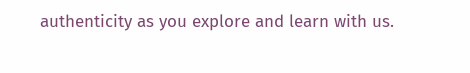authenticity as you explore and learn with us.